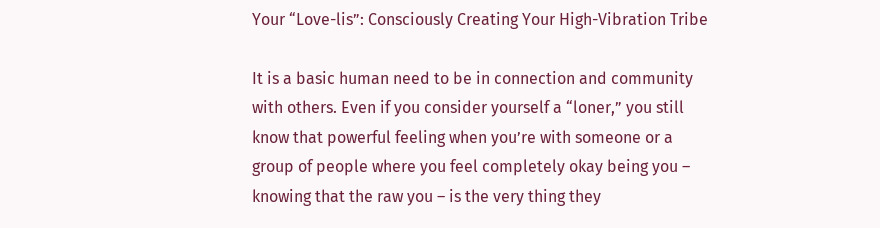Your “Love-lis”: Consciously Creating Your High-Vibration Tribe

It is a basic human need to be in connection and community with others. Even if you consider yourself a “loner,” you still know that powerful feeling when you’re with someone or a group of people where you feel completely okay being you – knowing that the raw you – is the very thing they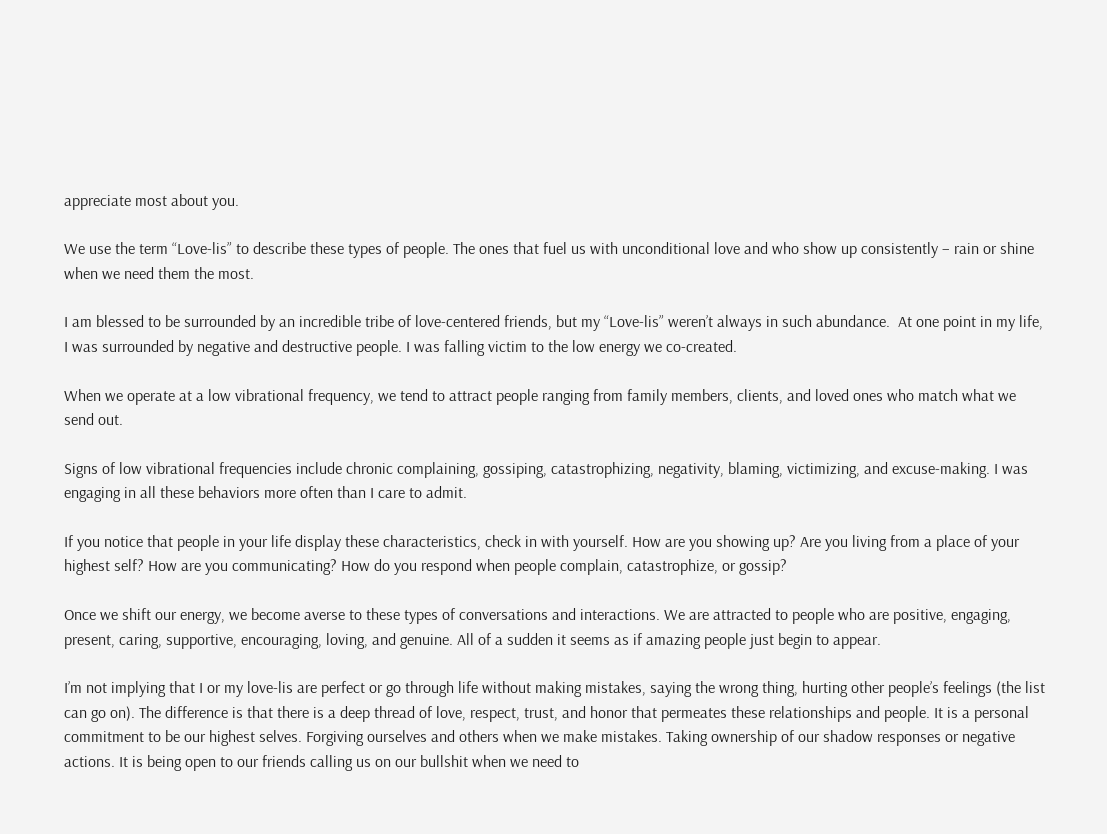appreciate most about you.

We use the term “Love-lis” to describe these types of people. The ones that fuel us with unconditional love and who show up consistently – rain or shine when we need them the most.

I am blessed to be surrounded by an incredible tribe of love-centered friends, but my “Love-lis” weren’t always in such abundance.  At one point in my life, I was surrounded by negative and destructive people. I was falling victim to the low energy we co-created.

When we operate at a low vibrational frequency, we tend to attract people ranging from family members, clients, and loved ones who match what we send out.

Signs of low vibrational frequencies include chronic complaining, gossiping, catastrophizing, negativity, blaming, victimizing, and excuse-making. I was engaging in all these behaviors more often than I care to admit.

If you notice that people in your life display these characteristics, check in with yourself. How are you showing up? Are you living from a place of your highest self? How are you communicating? How do you respond when people complain, catastrophize, or gossip?

Once we shift our energy, we become averse to these types of conversations and interactions. We are attracted to people who are positive, engaging, present, caring, supportive, encouraging, loving, and genuine. All of a sudden it seems as if amazing people just begin to appear.

I’m not implying that I or my love-lis are perfect or go through life without making mistakes, saying the wrong thing, hurting other people’s feelings (the list can go on). The difference is that there is a deep thread of love, respect, trust, and honor that permeates these relationships and people. It is a personal commitment to be our highest selves. Forgiving ourselves and others when we make mistakes. Taking ownership of our shadow responses or negative actions. It is being open to our friends calling us on our bullshit when we need to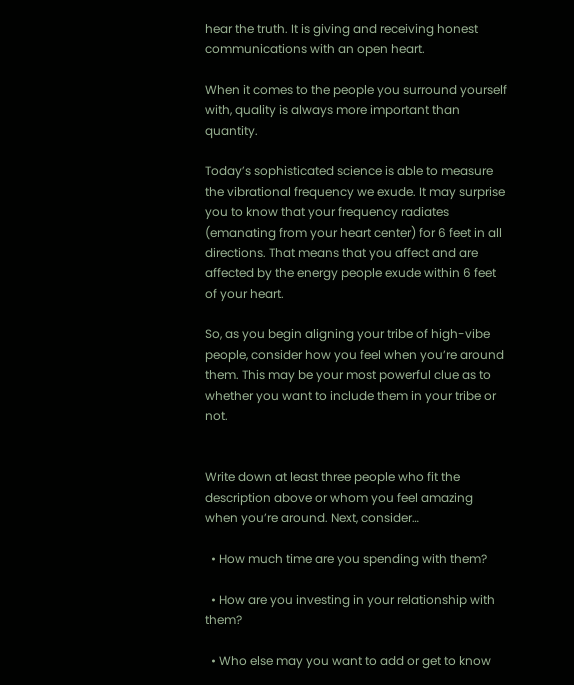hear the truth. It is giving and receiving honest communications with an open heart.

When it comes to the people you surround yourself with, quality is always more important than quantity.

Today’s sophisticated science is able to measure the vibrational frequency we exude. It may surprise you to know that your frequency radiates (emanating from your heart center) for 6 feet in all directions. That means that you affect and are affected by the energy people exude within 6 feet of your heart.

So, as you begin aligning your tribe of high-vibe people, consider how you feel when you’re around them. This may be your most powerful clue as to whether you want to include them in your tribe or not.


Write down at least three people who fit the description above or whom you feel amazing when you’re around. Next, consider…

  • How much time are you spending with them?

  • How are you investing in your relationship with them?

  • Who else may you want to add or get to know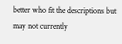better who fit the descriptions but may not currently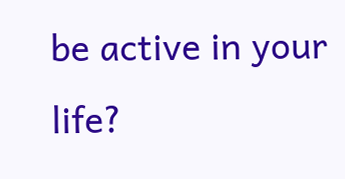be active in your life?